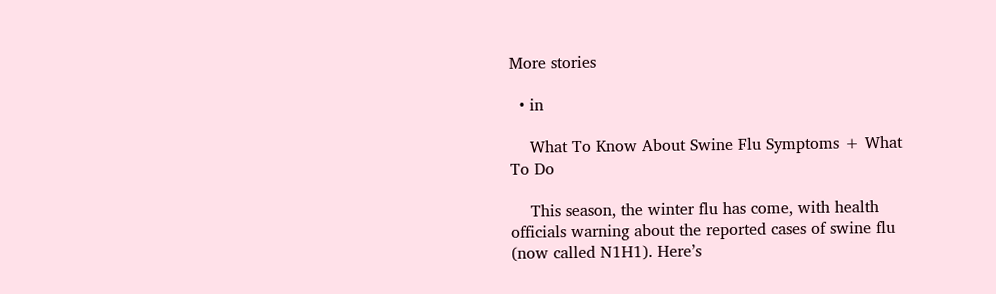More stories

  • in

    What To Know About Swine Flu Symptoms + What To Do

    This season, the winter flu has come, with health officials warning about the reported cases of swine flu (now called N1H1). Here’s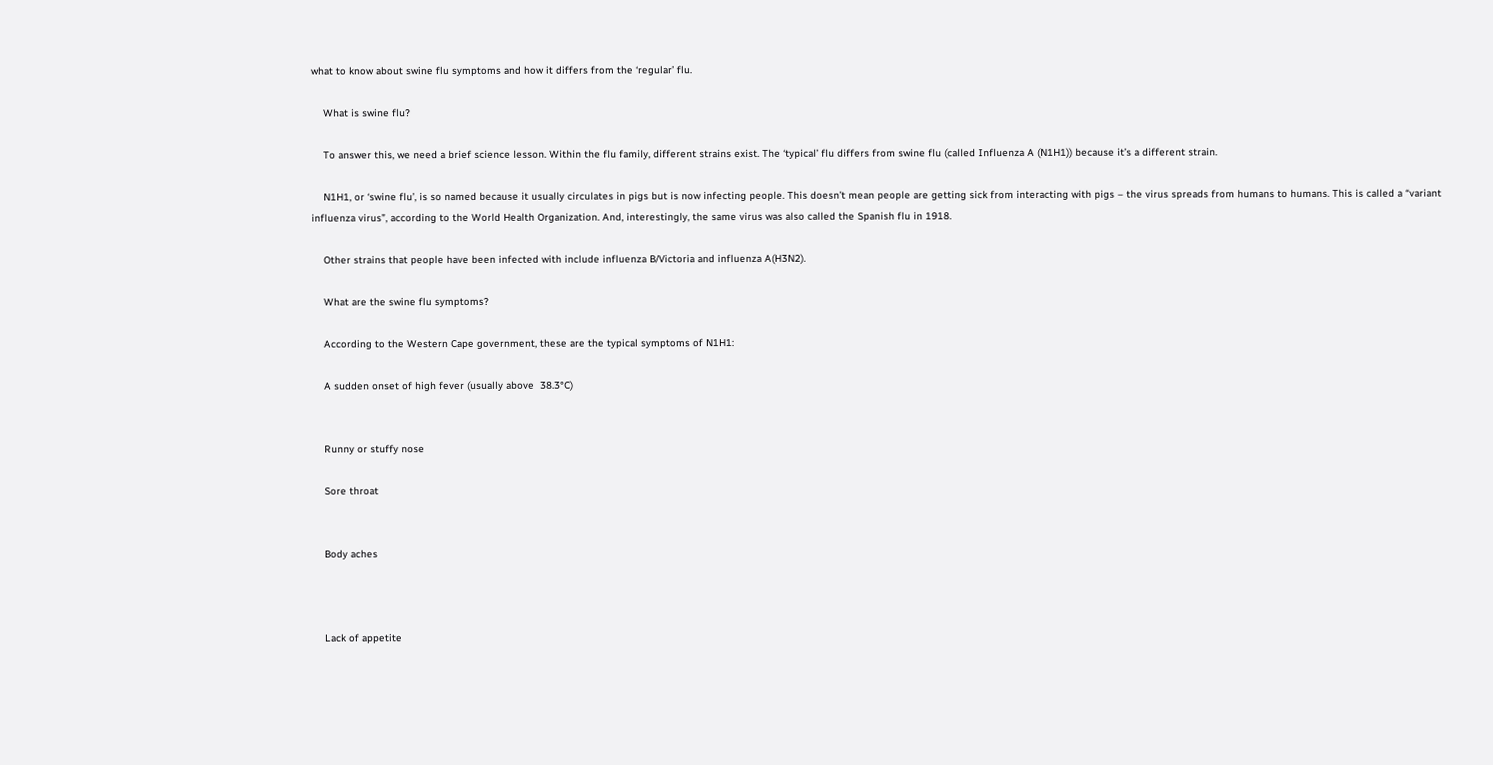what to know about swine flu symptoms and how it differs from the ‘regular’ flu.

    What is swine flu?

    To answer this, we need a brief science lesson. Within the flu family, different strains exist. The ‘typical’ flu differs from swine flu (called Influenza A (N1H1)) because it’s a different strain.

    N1H1, or ‘swine flu’, is so named because it usually circulates in pigs but is now infecting people. This doesn’t mean people are getting sick from interacting with pigs – the virus spreads from humans to humans. This is called a “variant influenza virus”, according to the World Health Organization. And, interestingly, the same virus was also called the Spanish flu in 1918.

    Other strains that people have been infected with include influenza B/Victoria and influenza A(H3N2).

    What are the swine flu symptoms?

    According to the Western Cape government, these are the typical symptoms of N1H1:

    A sudden onset of high fever (usually above  38.3°C)


    Runny or stuffy nose

    Sore throat


    Body aches



    Lack of appetite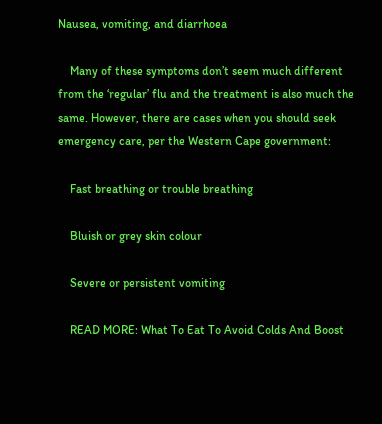Nausea, vomiting, and diarrhoea

    Many of these symptoms don’t seem much different from the ‘regular’ flu and the treatment is also much the same. However, there are cases when you should seek emergency care, per the Western Cape government:

    Fast breathing or trouble breathing

    Bluish or grey skin colour

    Severe or persistent vomiting

    READ MORE: What To Eat To Avoid Colds And Boost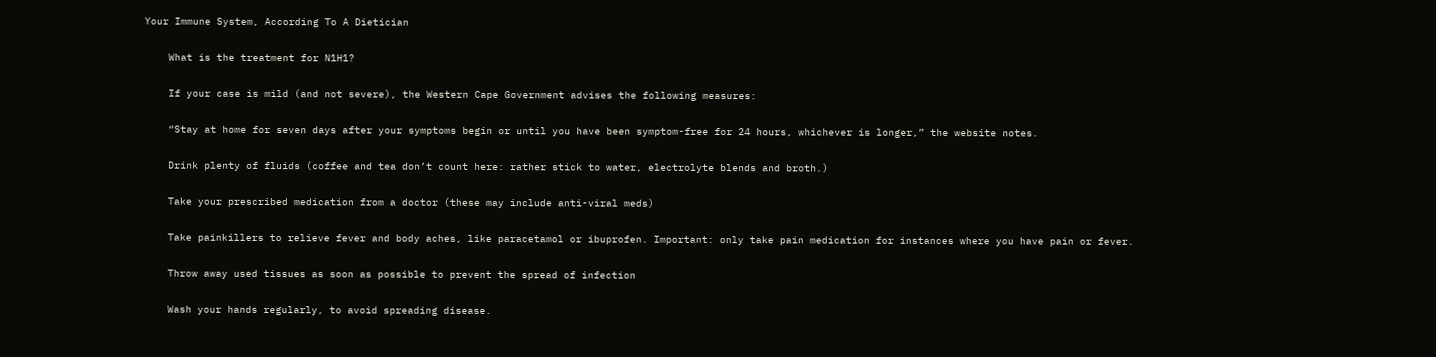Your Immune System, According To A Dietician

    What is the treatment for N1H1?

    If your case is mild (and not severe), the Western Cape Government advises the following measures:

    “Stay at home for seven days after your symptoms begin or until you have been symptom-free for 24 hours, whichever is longer,” the website notes.

    Drink plenty of fluids (coffee and tea don’t count here: rather stick to water, electrolyte blends and broth.)

    Take your prescribed medication from a doctor (these may include anti-viral meds)

    Take painkillers to relieve fever and body aches, like paracetamol or ibuprofen. Important: only take pain medication for instances where you have pain or fever.

    Throw away used tissues as soon as possible to prevent the spread of infection

    Wash your hands regularly, to avoid spreading disease.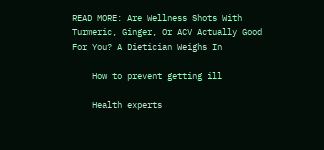READ MORE: Are Wellness Shots With Turmeric, Ginger, Or ACV Actually Good For You? A Dietician Weighs In

    How to prevent getting ill

    Health experts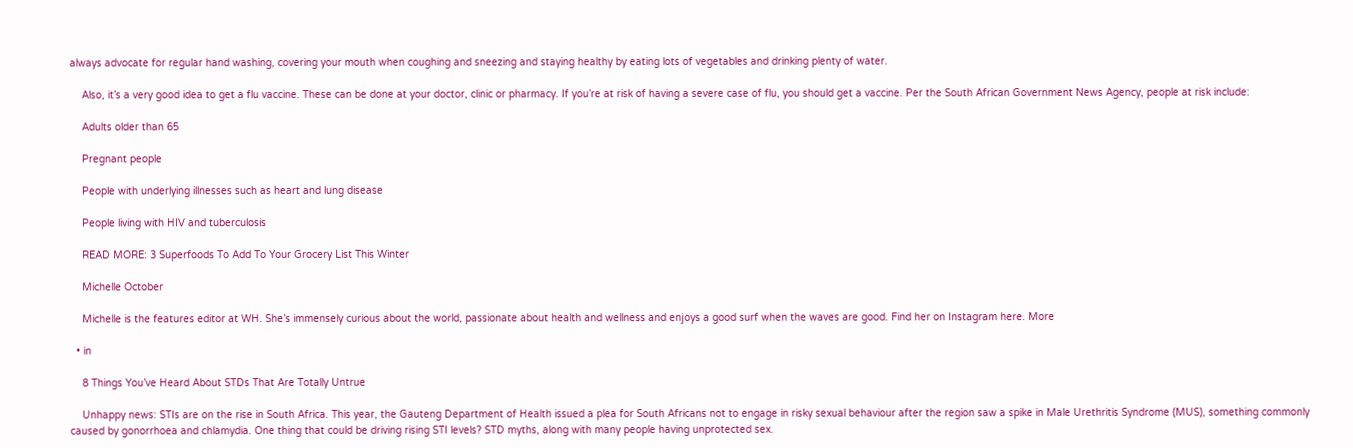always advocate for regular hand washing, covering your mouth when coughing and sneezing and staying healthy by eating lots of vegetables and drinking plenty of water.

    Also, it’s a very good idea to get a flu vaccine. These can be done at your doctor, clinic or pharmacy. If you’re at risk of having a severe case of flu, you should get a vaccine. Per the South African Government News Agency, people at risk include:

    Adults older than 65

    Pregnant people

    People with underlying illnesses such as heart and lung disease

    People living with HIV and tuberculosis

    READ MORE: 3 Superfoods To Add To Your Grocery List This Winter

    Michelle October

    Michelle is the features editor at WH. She’s immensely curious about the world, passionate about health and wellness and enjoys a good surf when the waves are good. Find her on Instagram here. More

  • in

    8 Things You’ve Heard About STDs That Are Totally Untrue

    Unhappy news: STIs are on the rise in South Africa. This year, the Gauteng Department of Health issued a plea for South Africans not to engage in risky sexual behaviour after the region saw a spike in Male Urethritis Syndrome (MUS), something commonly caused by gonorrhoea and chlamydia. One thing that could be driving rising STI levels? STD myths, along with many people having unprotected sex.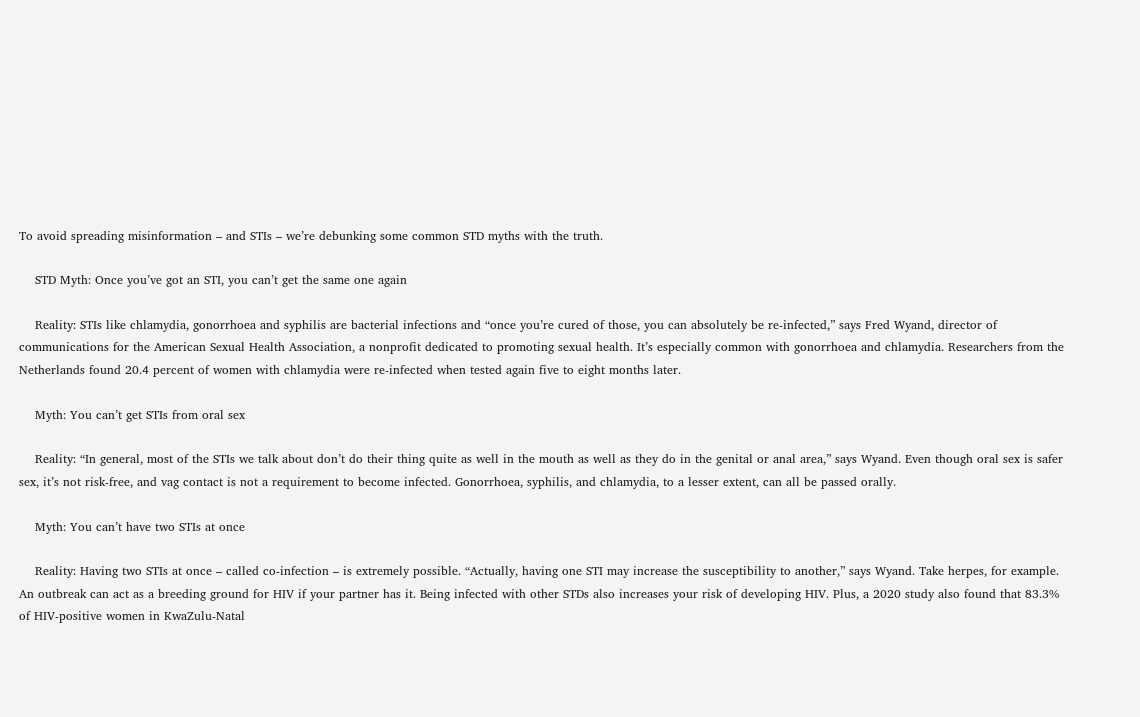To avoid spreading misinformation – and STIs – we’re debunking some common STD myths with the truth.

    STD Myth: Once you’ve got an STI, you can’t get the same one again

    Reality: STIs like chlamydia, gonorrhoea and syphilis are bacterial infections and “once you’re cured of those, you can absolutely be re-infected,” says Fred Wyand, director of communications for the American Sexual Health Association, a nonprofit dedicated to promoting sexual health. It’s especially common with gonorrhoea and chlamydia. Researchers from the Netherlands found 20.4 percent of women with chlamydia were re-infected when tested again five to eight months later.

    Myth: You can’t get STIs from oral sex

    Reality: “In general, most of the STIs we talk about don’t do their thing quite as well in the mouth as well as they do in the genital or anal area,” says Wyand. Even though oral sex is safer sex, it’s not risk-free, and vag contact is not a requirement to become infected. Gonorrhoea, syphilis, and chlamydia, to a lesser extent, can all be passed orally.

    Myth: You can’t have two STIs at once

    Reality: Having two STIs at once – called co-infection – is extremely possible. “Actually, having one STI may increase the susceptibility to another,” says Wyand. Take herpes, for example. An outbreak can act as a breeding ground for HIV if your partner has it. Being infected with other STDs also increases your risk of developing HIV. Plus, a 2020 study also found that 83.3% of HIV-positive women in KwaZulu-Natal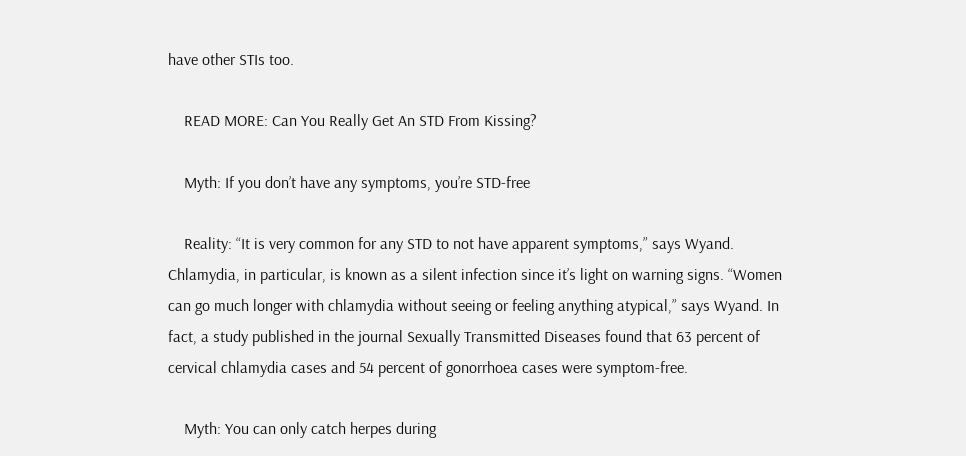have other STIs too.

    READ MORE: Can You Really Get An STD From Kissing?

    Myth: If you don’t have any symptoms, you’re STD-free

    Reality: “It is very common for any STD to not have apparent symptoms,” says Wyand. Chlamydia, in particular, is known as a silent infection since it’s light on warning signs. “Women can go much longer with chlamydia without seeing or feeling anything atypical,” says Wyand. In fact, a study published in the journal Sexually Transmitted Diseases found that 63 percent of cervical chlamydia cases and 54 percent of gonorrhoea cases were symptom-free.

    Myth: You can only catch herpes during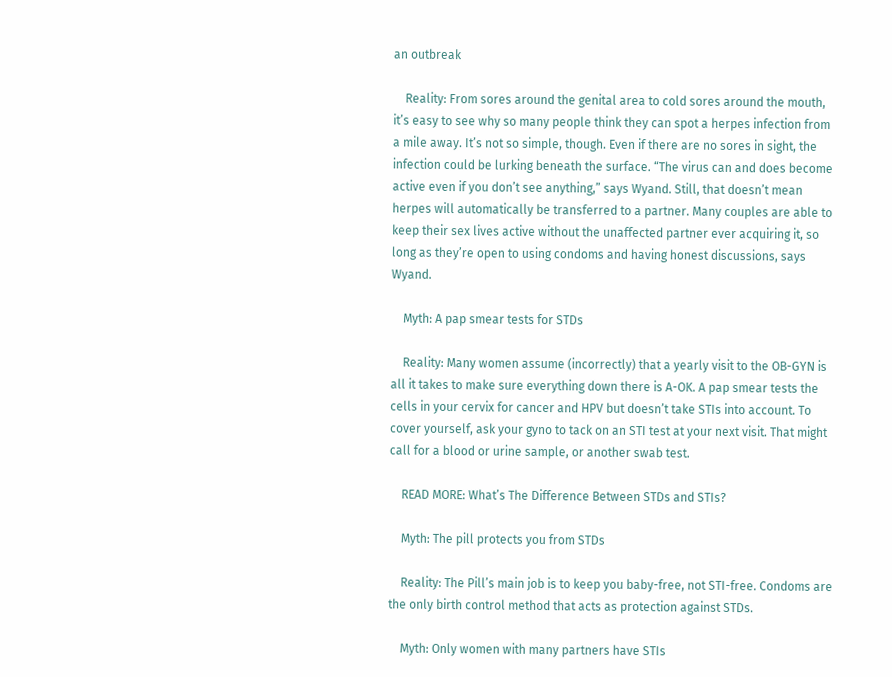an outbreak

    Reality: From sores around the genital area to cold sores around the mouth, it’s easy to see why so many people think they can spot a herpes infection from a mile away. It’s not so simple, though. Even if there are no sores in sight, the infection could be lurking beneath the surface. “The virus can and does become active even if you don’t see anything,” says Wyand. Still, that doesn’t mean herpes will automatically be transferred to a partner. Many couples are able to keep their sex lives active without the unaffected partner ever acquiring it, so long as they’re open to using condoms and having honest discussions, says Wyand.

    Myth: A pap smear tests for STDs

    Reality: Many women assume (incorrectly) that a yearly visit to the OB-GYN is all it takes to make sure everything down there is A-OK. A pap smear tests the cells in your cervix for cancer and HPV but doesn’t take STIs into account. To cover yourself, ask your gyno to tack on an STI test at your next visit. That might call for a blood or urine sample, or another swab test.

    READ MORE: What’s The Difference Between STDs and STIs?

    Myth: The pill protects you from STDs

    Reality: The Pill’s main job is to keep you baby-free, not STI-free. Condoms are the only birth control method that acts as protection against STDs.

    Myth: Only women with many partners have STIs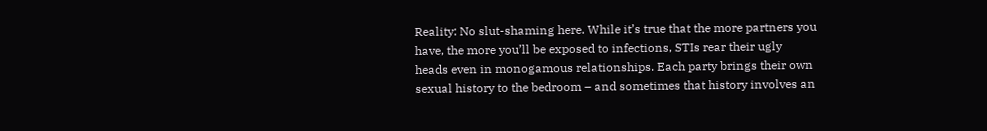Reality: No slut-shaming here. While it’s true that the more partners you have, the more you’ll be exposed to infections, STIs rear their ugly heads even in monogamous relationships. Each party brings their own sexual history to the bedroom – and sometimes that history involves an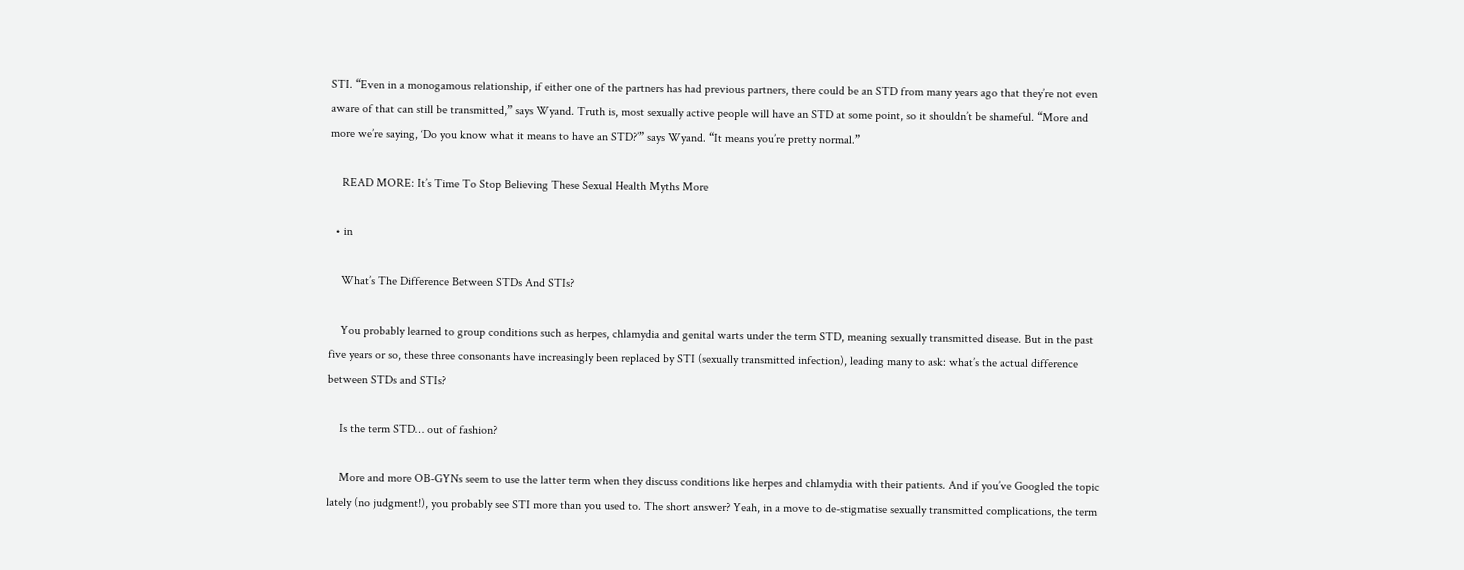STI. “Even in a monogamous relationship, if either one of the partners has had previous partners, there could be an STD from many years ago that they’re not even aware of that can still be transmitted,” says Wyand. Truth is, most sexually active people will have an STD at some point, so it shouldn’t be shameful. “More and more we’re saying, ‘Do you know what it means to have an STD?’” says Wyand. “It means you’re pretty normal.”

    READ MORE: It’s Time To Stop Believing These Sexual Health Myths More

  • in

    What’s The Difference Between STDs And STIs?

    You probably learned to group conditions such as herpes, chlamydia and genital warts under the term STD, meaning sexually transmitted disease. But in the past five years or so, these three consonants have increasingly been replaced by STI (sexually transmitted infection), leading many to ask: what’s the actual difference between STDs and STIs?

    Is the term STD… out of fashion?

    More and more OB-GYNs seem to use the latter term when they discuss conditions like herpes and chlamydia with their patients. And if you’ve Googled the topic lately (no judgment!), you probably see STI more than you used to. The short answer? Yeah, in a move to de-stigmatise sexually transmitted complications, the term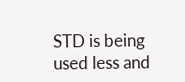STD is being used less and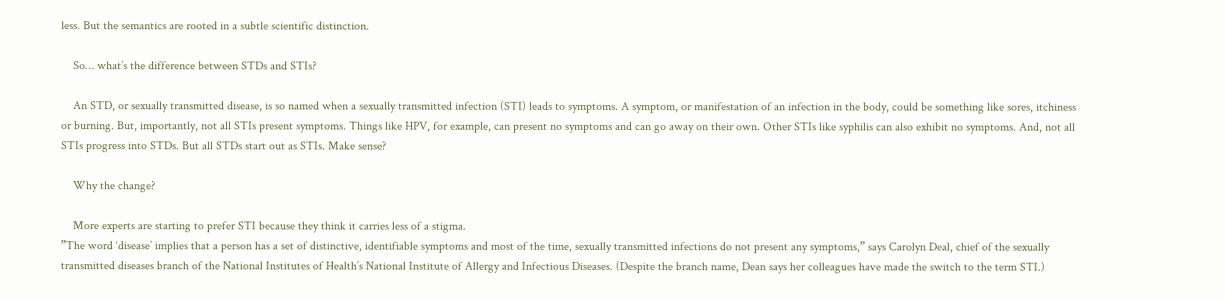less. But the semantics are rooted in a subtle scientific distinction.

    So… what’s the difference between STDs and STIs?

    An STD, or sexually transmitted disease, is so named when a sexually transmitted infection (STI) leads to symptoms. A symptom, or manifestation of an infection in the body, could be something like sores, itchiness or burning. But, importantly, not all STIs present symptoms. Things like HPV, for example, can present no symptoms and can go away on their own. Other STIs like syphilis can also exhibit no symptoms. And, not all STIs progress into STDs. But all STDs start out as STIs. Make sense?

    Why the change?

    More experts are starting to prefer STI because they think it carries less of a stigma.
”The word ‘disease’ implies that a person has a set of distinctive, identifiable symptoms and most of the time, sexually transmitted infections do not present any symptoms,” says Carolyn Deal, chief of the sexually transmitted diseases branch of the National Institutes of Health’s National Institute of Allergy and Infectious Diseases. (Despite the branch name, Dean says her colleagues have made the switch to the term STI.)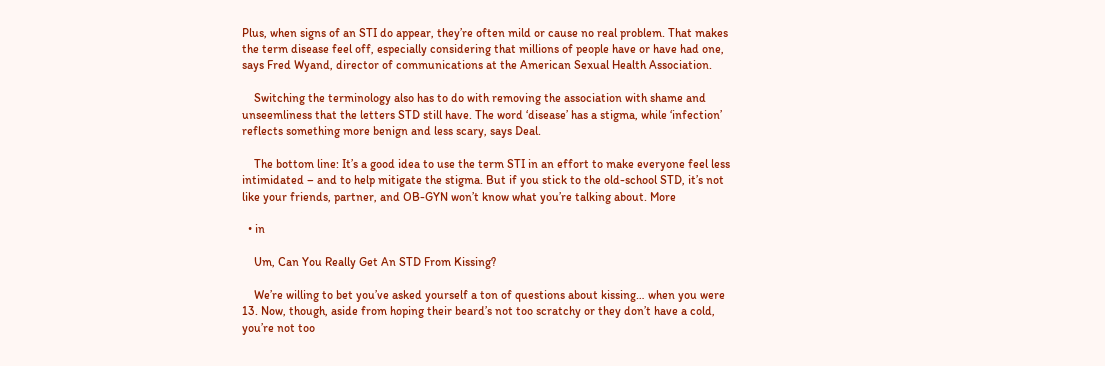Plus, when signs of an STI do appear, they’re often mild or cause no real problem. That makes the term disease feel off, especially considering that millions of people have or have had one, says Fred Wyand, director of communications at the American Sexual Health Association.

    Switching the terminology also has to do with removing the association with shame and unseemliness that the letters STD still have. The word ‘disease’ has a stigma, while ‘infection’ reflects something more benign and less scary, says Deal.

    The bottom line: It’s a good idea to use the term STI in an effort to make everyone feel less intimidated – and to help mitigate the stigma. But if you stick to the old-school STD, it’s not like your friends, partner, and OB-GYN won’t know what you’re talking about. More

  • in

    Um, Can You Really Get An STD From Kissing?

    We’re willing to bet you’ve asked yourself a ton of questions about kissing… when you were 13. Now, though, aside from hoping their beard’s not too scratchy or they don’t have a cold, you’re not too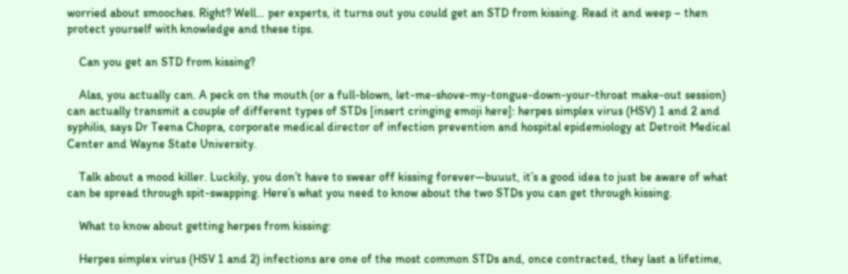worried about smooches. Right? Well… per experts, it turns out you could get an STD from kissing. Read it and weep – then protect yourself with knowledge and these tips.

    Can you get an STD from kissing?

    Alas, you actually can. A peck on the mouth (or a full-blown, let-me-shove-my-tongue-down-your-throat make-out session) can actually transmit a couple of different types of STDs [insert cringing emoji here]: herpes simplex virus (HSV) 1 and 2 and syphilis, says Dr Teena Chopra, corporate medical director of infection prevention and hospital epidemiology at Detroit Medical Center and Wayne State University.

    Talk about a mood killer. Luckily, you don’t have to swear off kissing forever—buuut, it’s a good idea to just be aware of what can be spread through spit-swapping. Here’s what you need to know about the two STDs you can get through kissing.

    What to know about getting herpes from kissing:

    Herpes simplex virus (HSV 1 and 2) infections are one of the most common STDs and, once contracted, they last a lifetime,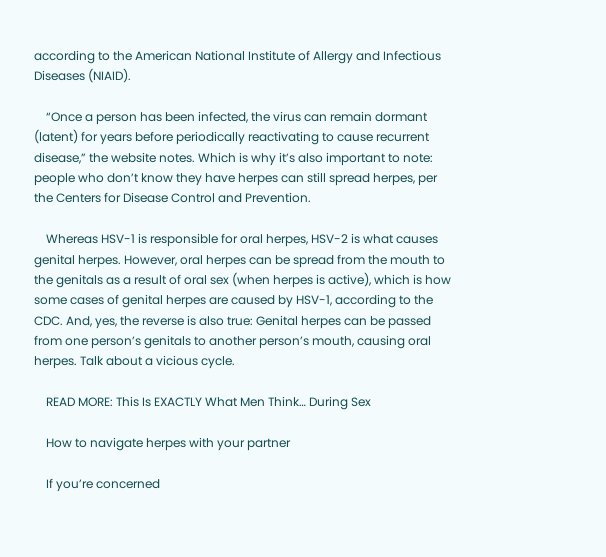according to the American National Institute of Allergy and Infectious Diseases (NIAID).

    “Once a person has been infected, the virus can remain dormant (latent) for years before periodically reactivating to cause recurrent disease,” the website notes. Which is why it’s also important to note: people who don’t know they have herpes can still spread herpes, per the Centers for Disease Control and Prevention.

    Whereas HSV-1 is responsible for oral herpes, HSV-2 is what causes genital herpes. However, oral herpes can be spread from the mouth to the genitals as a result of oral sex (when herpes is active), which is how some cases of genital herpes are caused by HSV-1, according to the CDC. And, yes, the reverse is also true: Genital herpes can be passed from one person’s genitals to another person’s mouth, causing oral herpes. Talk about a vicious cycle.

    READ MORE: This Is EXACTLY What Men Think… During Sex

    How to navigate herpes with your partner

    If you’re concerned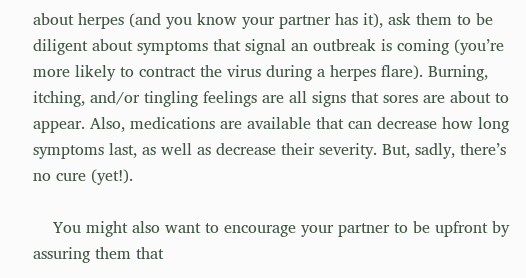about herpes (and you know your partner has it), ask them to be diligent about symptoms that signal an outbreak is coming (you’re more likely to contract the virus during a herpes flare). Burning, itching, and/or tingling feelings are all signs that sores are about to appear. Also, medications are available that can decrease how long symptoms last, as well as decrease their severity. But, sadly, there’s no cure (yet!).

    You might also want to encourage your partner to be upfront by assuring them that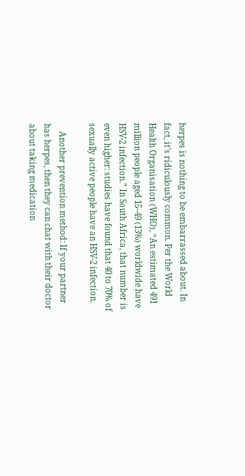herpes is nothing to be embarrassed about. In fact, it’s ridiculously common. Per the World Health Organisation (WHO), “An estimated 491 million people aged 15–49 (13%) worldwide have HSV-2 infection.” In South Africa, that number is even higher: studies have found that 40 to 70% of sexually active people have an HSV-2 infection.

    Another prevention method: If your partner has herpes, then they can chat with their doctor about taking medication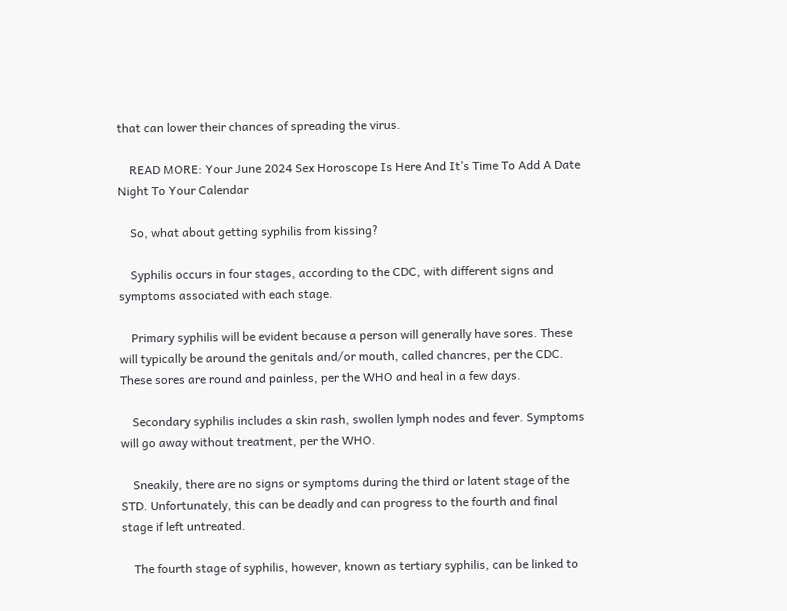that can lower their chances of spreading the virus.

    READ MORE: Your June 2024 Sex Horoscope Is Here And It’s Time To Add A Date Night To Your Calendar

    So, what about getting syphilis from kissing?

    Syphilis occurs in four stages, according to the CDC, with different signs and symptoms associated with each stage.

    Primary syphilis will be evident because a person will generally have sores. These will typically be around the genitals and/or mouth, called chancres, per the CDC. These sores are round and painless, per the WHO and heal in a few days.

    Secondary syphilis includes a skin rash, swollen lymph nodes and fever. Symptoms will go away without treatment, per the WHO.

    Sneakily, there are no signs or symptoms during the third or latent stage of the STD. Unfortunately, this can be deadly and can progress to the fourth and final stage if left untreated.

    The fourth stage of syphilis, however, known as tertiary syphilis, can be linked to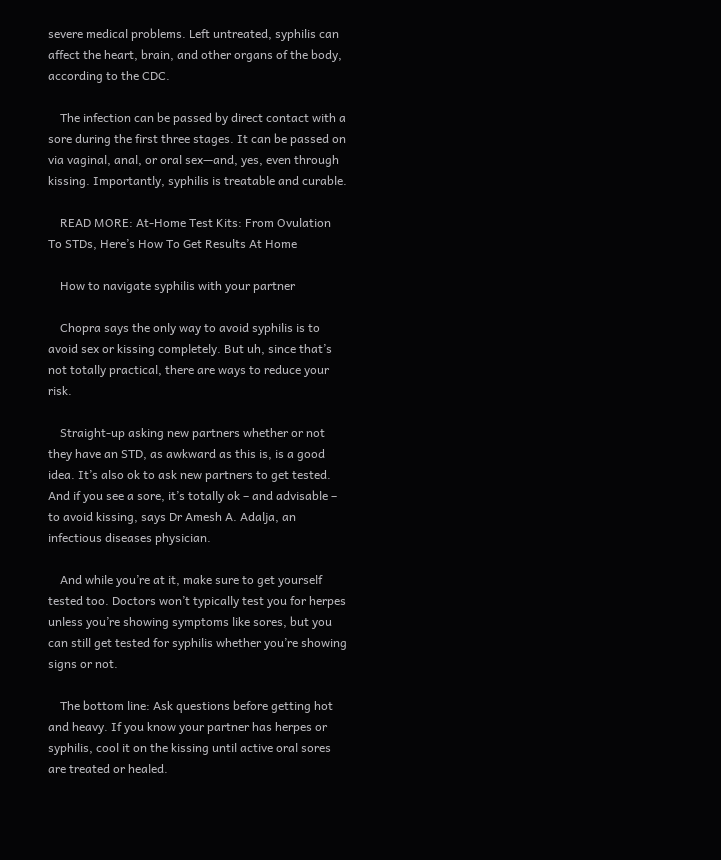severe medical problems. Left untreated, syphilis can affect the heart, brain, and other organs of the body, according to the CDC.

    The infection can be passed by direct contact with a sore during the first three stages. It can be passed on via vaginal, anal, or oral sex—and, yes, even through kissing. Importantly, syphilis is treatable and curable.

    READ MORE: At-Home Test Kits: From Ovulation To STDs, Here’s How To Get Results At Home

    How to navigate syphilis with your partner

    Chopra says the only way to avoid syphilis is to avoid sex or kissing completely. But uh, since that’s not totally practical, there are ways to reduce your risk.

    Straight-up asking new partners whether or not they have an STD, as awkward as this is, is a good idea. It’s also ok to ask new partners to get tested. And if you see a sore, it’s totally ok – and advisable – to avoid kissing, says Dr Amesh A. Adalja, an infectious diseases physician.

    And while you’re at it, make sure to get yourself tested too. Doctors won’t typically test you for herpes unless you’re showing symptoms like sores, but you can still get tested for syphilis whether you’re showing signs or not.

    The bottom line: Ask questions before getting hot and heavy. If you know your partner has herpes or syphilis, cool it on the kissing until active oral sores are treated or healed.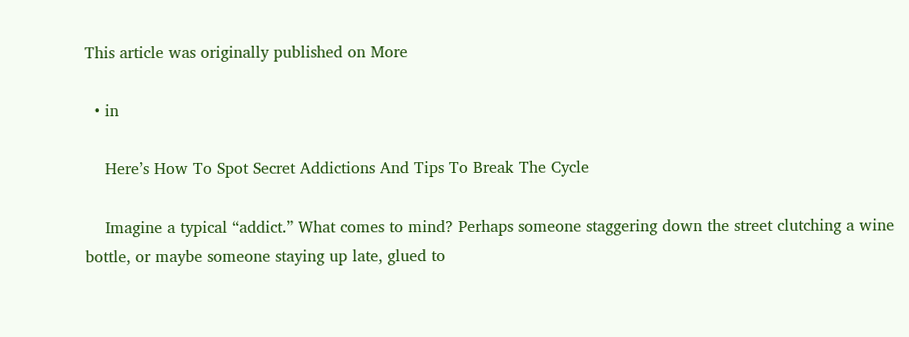This article was originally published on More

  • in

    Here’s How To Spot Secret Addictions And Tips To Break The Cycle

    Imagine a typical “addict.” What comes to mind? Perhaps someone staggering down the street clutching a wine bottle, or maybe someone staying up late, glued to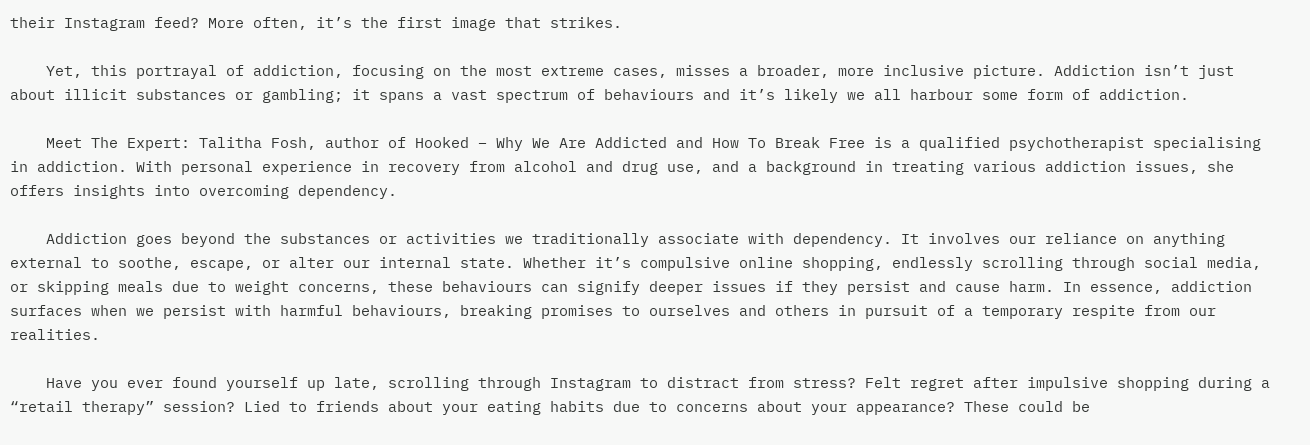their Instagram feed? More often, it’s the first image that strikes.

    Yet, this portrayal of addiction, focusing on the most extreme cases, misses a broader, more inclusive picture. Addiction isn’t just about illicit substances or gambling; it spans a vast spectrum of behaviours and it’s likely we all harbour some form of addiction.

    Meet The Expert: Talitha Fosh, author of Hooked – Why We Are Addicted and How To Break Free is a qualified psychotherapist specialising in addiction. With personal experience in recovery from alcohol and drug use, and a background in treating various addiction issues, she offers insights into overcoming dependency.

    Addiction goes beyond the substances or activities we traditionally associate with dependency. It involves our reliance on anything external to soothe, escape, or alter our internal state. Whether it’s compulsive online shopping, endlessly scrolling through social media, or skipping meals due to weight concerns, these behaviours can signify deeper issues if they persist and cause harm. In essence, addiction surfaces when we persist with harmful behaviours, breaking promises to ourselves and others in pursuit of a temporary respite from our realities.

    Have you ever found yourself up late, scrolling through Instagram to distract from stress? Felt regret after impulsive shopping during a “retail therapy” session? Lied to friends about your eating habits due to concerns about your appearance? These could be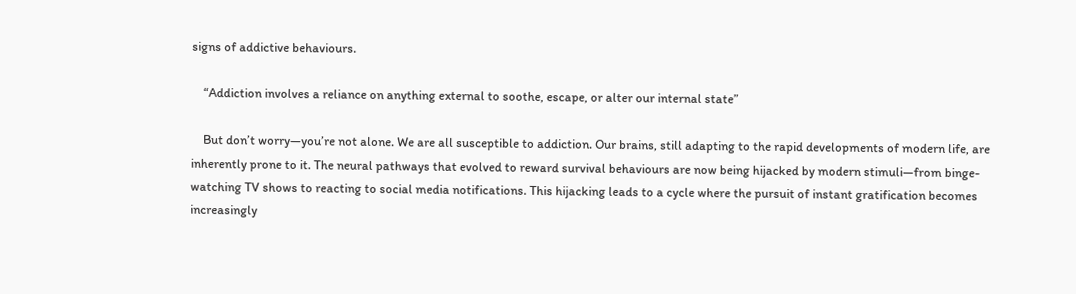signs of addictive behaviours.

    “Addiction involves a reliance on anything external to soothe, escape, or alter our internal state”

    But don’t worry—you’re not alone. We are all susceptible to addiction. Our brains, still adapting to the rapid developments of modern life, are inherently prone to it. The neural pathways that evolved to reward survival behaviours are now being hijacked by modern stimuli—from binge-watching TV shows to reacting to social media notifications. This hijacking leads to a cycle where the pursuit of instant gratification becomes increasingly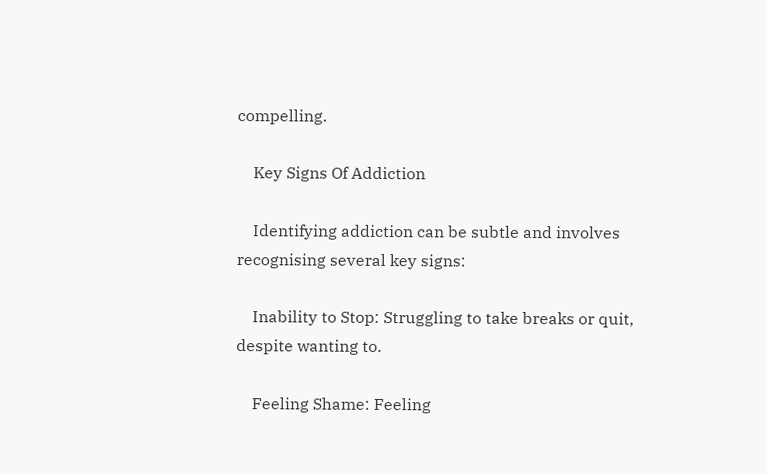compelling.

    Key Signs Of Addiction

    Identifying addiction can be subtle and involves recognising several key signs:

    Inability to Stop: Struggling to take breaks or quit, despite wanting to.

    Feeling Shame: Feeling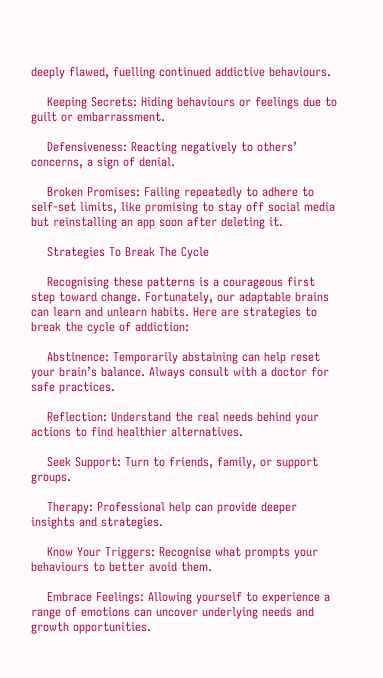deeply flawed, fuelling continued addictive behaviours.

    Keeping Secrets: Hiding behaviours or feelings due to guilt or embarrassment.

    Defensiveness: Reacting negatively to others’ concerns, a sign of denial.

    Broken Promises: Failing repeatedly to adhere to self-set limits, like promising to stay off social media but reinstalling an app soon after deleting it.

    Strategies To Break The Cycle

    Recognising these patterns is a courageous first step toward change. Fortunately, our adaptable brains can learn and unlearn habits. Here are strategies to break the cycle of addiction:

    Abstinence: Temporarily abstaining can help reset your brain’s balance. Always consult with a doctor for safe practices.

    Reflection: Understand the real needs behind your actions to find healthier alternatives.

    Seek Support: Turn to friends, family, or support groups.

    Therapy: Professional help can provide deeper insights and strategies.

    Know Your Triggers: Recognise what prompts your behaviours to better avoid them.

    Embrace Feelings: Allowing yourself to experience a range of emotions can uncover underlying needs and growth opportunities.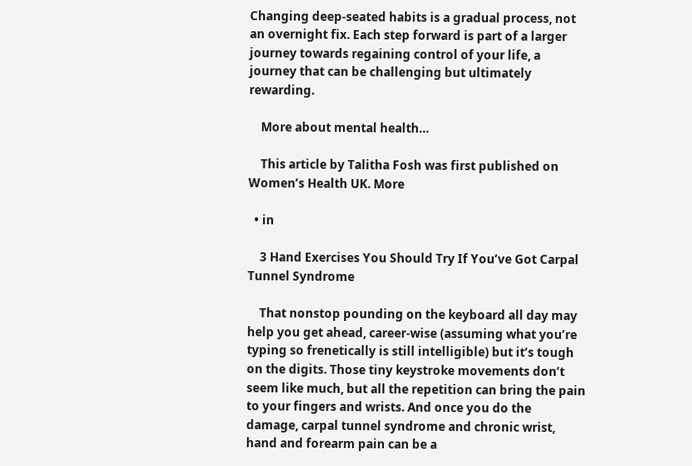Changing deep-seated habits is a gradual process, not an overnight fix. Each step forward is part of a larger journey towards regaining control of your life, a journey that can be challenging but ultimately rewarding.

    More about mental health…

    This article by Talitha Fosh was first published on Women’s Health UK. More

  • in

    3 Hand Exercises You Should Try If You’ve Got Carpal Tunnel Syndrome

    That nonstop pounding on the keyboard all day may help you get ahead, career-wise (assuming what you’re typing so frenetically is still intelligible) but it’s tough on the digits. Those tiny keystroke movements don’t seem like much, but all the repetition can bring the pain to your fingers and wrists. And once you do the damage, carpal tunnel syndrome and chronic wrist, hand and forearm pain can be a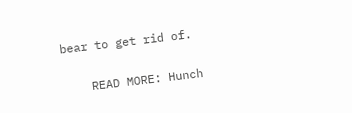bear to get rid of.

    READ MORE: Hunch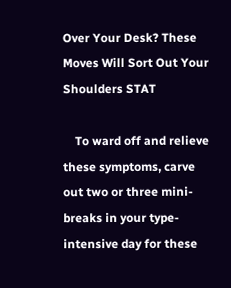Over Your Desk? These Moves Will Sort Out Your Shoulders STAT

    To ward off and relieve these symptoms, carve out two or three mini-breaks in your type-intensive day for these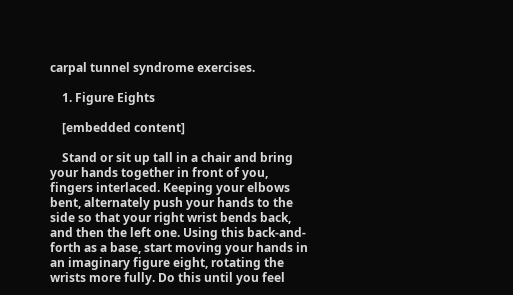carpal tunnel syndrome exercises.

    1. Figure Eights

    [embedded content]

    Stand or sit up tall in a chair and bring your hands together in front of you, fingers interlaced. Keeping your elbows bent, alternately push your hands to the side so that your right wrist bends back, and then the left one. Using this back-and-forth as a base, start moving your hands in an imaginary figure eight, rotating the wrists more fully. Do this until you feel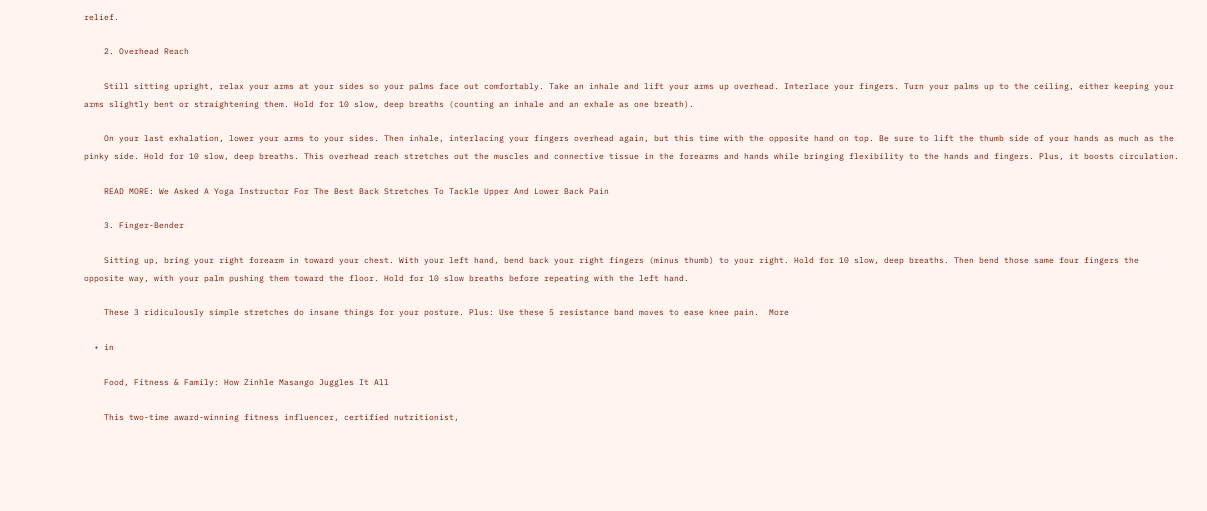relief.

    2. Overhead Reach

    Still sitting upright, relax your arms at your sides so your palms face out comfortably. Take an inhale and lift your arms up overhead. Interlace your fingers. Turn your palms up to the ceiling, either keeping your arms slightly bent or straightening them. Hold for 10 slow, deep breaths (counting an inhale and an exhale as one breath).

    On your last exhalation, lower your arms to your sides. Then inhale, interlacing your fingers overhead again, but this time with the opposite hand on top. Be sure to lift the thumb side of your hands as much as the pinky side. Hold for 10 slow, deep breaths. This overhead reach stretches out the muscles and connective tissue in the forearms and hands while bringing flexibility to the hands and fingers. Plus, it boosts circulation.

    READ MORE: We Asked A Yoga Instructor For The Best Back Stretches To Tackle Upper And Lower Back Pain

    3. Finger-Bender

    Sitting up, bring your right forearm in toward your chest. With your left hand, bend back your right fingers (minus thumb) to your right. Hold for 10 slow, deep breaths. Then bend those same four fingers the opposite way, with your palm pushing them toward the floor. Hold for 10 slow breaths before repeating with the left hand.

    These 3 ridiculously simple stretches do insane things for your posture. Plus: Use these 5 resistance band moves to ease knee pain.  More

  • in

    Food, Fitness & Family: How Zinhle Masango Juggles It All

    This two-time award-winning fitness influencer, certified nutritionist,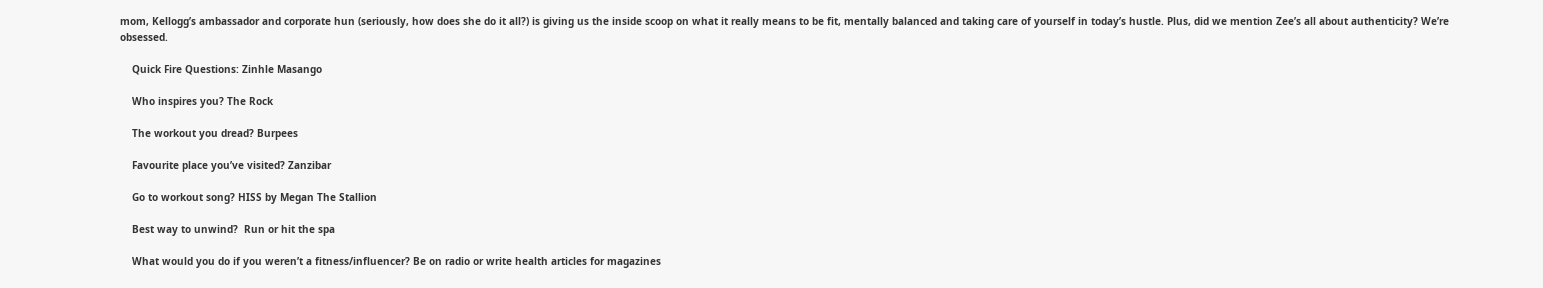mom, Kellogg’s ambassador and corporate hun (seriously, how does she do it all?) is giving us the inside scoop on what it really means to be fit, mentally balanced and taking care of yourself in today’s hustle. Plus, did we mention Zee’s all about authenticity? We’re obsessed.

    Quick Fire Questions: Zinhle Masango

    Who inspires you? The Rock

    The workout you dread? Burpees

    Favourite place you’ve visited? Zanzibar

    Go to workout song? HISS by Megan The Stallion

    Best way to unwind?  Run or hit the spa

    What would you do if you weren’t a fitness/influencer? Be on radio or write health articles for magazines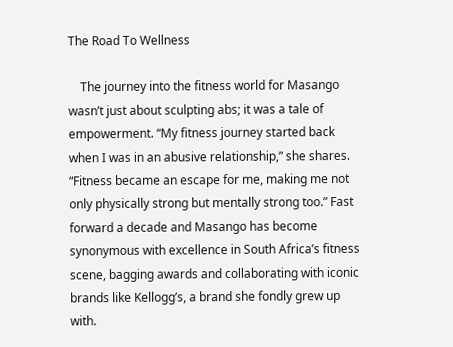The Road To Wellness

    The journey into the fitness world for Masango wasn’t just about sculpting abs; it was a tale of empowerment. “My fitness journey started back when I was in an abusive relationship,” she shares. “Fitness became an escape for me, making me not only physically strong but mentally strong too.” Fast forward a decade and Masango has become synonymous with excellence in South Africa’s fitness scene, bagging awards and collaborating with iconic brands like Kellogg’s, a brand she fondly grew up with.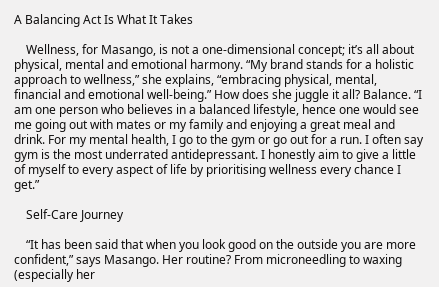A Balancing Act Is What It Takes

    Wellness, for Masango, is not a one-dimensional concept; it’s all about physical, mental and emotional harmony. “My brand stands for a holistic approach to wellness,” she explains, “embracing physical, mental, financial and emotional well-being.” How does she juggle it all? Balance. “I am one person who believes in a balanced lifestyle, hence one would see me going out with mates or my family and enjoying a great meal and drink. For my mental health, I go to the gym or go out for a run. I often say gym is the most underrated antidepressant. I honestly aim to give a little of myself to every aspect of life by prioritising wellness every chance I get.”

    Self-Care Journey

    “It has been said that when you look good on the outside you are more confident,” says Masango. Her routine? From microneedling to waxing (especially her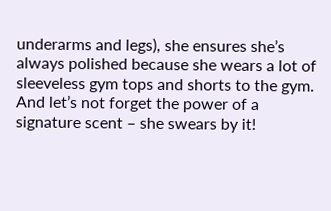underarms and legs), she ensures she’s always polished because she wears a lot of sleeveless gym tops and shorts to the gym. And let’s not forget the power of a signature scent – she swears by it!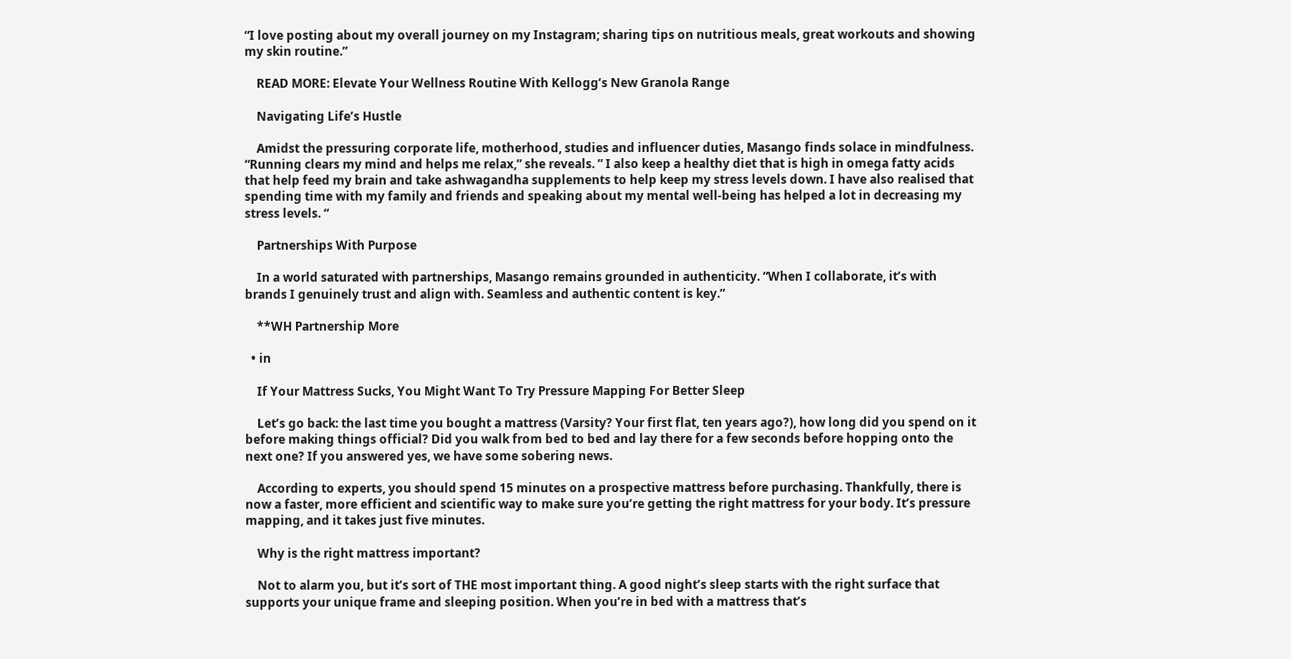“I love posting about my overall journey on my Instagram; sharing tips on nutritious meals, great workouts and showing my skin routine.”

    READ MORE: Elevate Your Wellness Routine With Kellogg’s New Granola Range

    Navigating Life’s Hustle

    Amidst the pressuring corporate life, motherhood, studies and influencer duties, Masango finds solace in mindfulness. “Running clears my mind and helps me relax,” she reveals. ” I also keep a healthy diet that is high in omega fatty acids that help feed my brain and take ashwagandha supplements to help keep my stress levels down. I have also realised that spending time with my family and friends and speaking about my mental well-being has helped a lot in decreasing my stress levels. “

    Partnerships With Purpose

    In a world saturated with partnerships, Masango remains grounded in authenticity. “When I collaborate, it’s with brands I genuinely trust and align with. Seamless and authentic content is key.”

    **WH Partnership More

  • in

    If Your Mattress Sucks, You Might Want To Try Pressure Mapping For Better Sleep

    Let’s go back: the last time you bought a mattress (Varsity? Your first flat, ten years ago?), how long did you spend on it before making things official? Did you walk from bed to bed and lay there for a few seconds before hopping onto the next one? If you answered yes, we have some sobering news.

    According to experts, you should spend 15 minutes on a prospective mattress before purchasing. Thankfully, there is now a faster, more efficient and scientific way to make sure you’re getting the right mattress for your body. It’s pressure mapping, and it takes just five minutes.

    Why is the right mattress important?

    Not to alarm you, but it’s sort of THE most important thing. A good night’s sleep starts with the right surface that supports your unique frame and sleeping position. When you’re in bed with a mattress that’s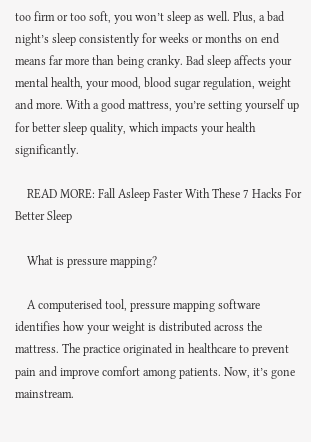too firm or too soft, you won’t sleep as well. Plus, a bad night’s sleep consistently for weeks or months on end means far more than being cranky. Bad sleep affects your mental health, your mood, blood sugar regulation, weight and more. With a good mattress, you’re setting yourself up for better sleep quality, which impacts your health significantly.

    READ MORE: Fall Asleep Faster With These 7 Hacks For Better Sleep

    What is pressure mapping?

    A computerised tool, pressure mapping software identifies how your weight is distributed across the mattress. The practice originated in healthcare to prevent pain and improve comfort among patients. Now, it’s gone mainstream.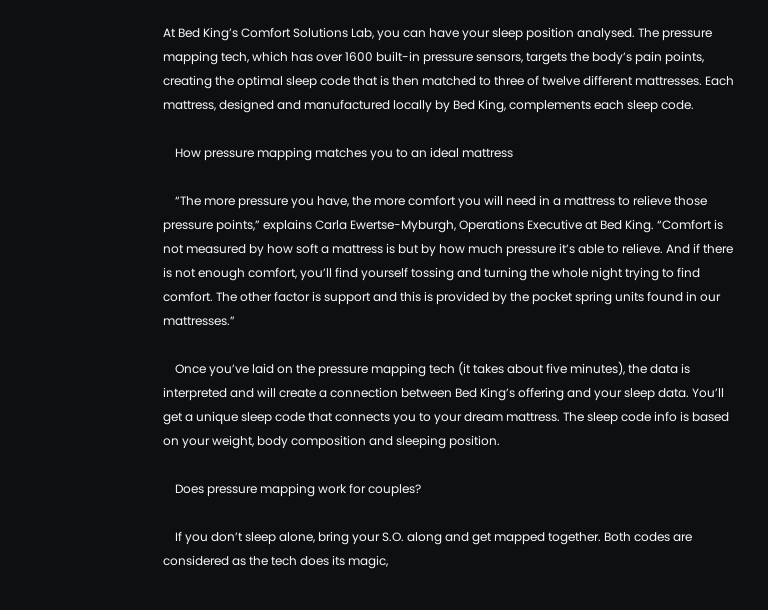At Bed King’s Comfort Solutions Lab, you can have your sleep position analysed. The pressure mapping tech, which has over 1600 built-in pressure sensors, targets the body’s pain points, creating the optimal sleep code that is then matched to three of twelve different mattresses. Each mattress, designed and manufactured locally by Bed King, complements each sleep code.

    How pressure mapping matches you to an ideal mattress

    “The more pressure you have, the more comfort you will need in a mattress to relieve those pressure points,” explains Carla Ewertse-Myburgh, Operations Executive at Bed King. “Comfort is not measured by how soft a mattress is but by how much pressure it’s able to relieve. And if there is not enough comfort, you’ll find yourself tossing and turning the whole night trying to find comfort. The other factor is support and this is provided by the pocket spring units found in our mattresses.”

    Once you’ve laid on the pressure mapping tech (it takes about five minutes), the data is interpreted and will create a connection between Bed King’s offering and your sleep data. You’ll get a unique sleep code that connects you to your dream mattress. The sleep code info is based on your weight, body composition and sleeping position.

    Does pressure mapping work for couples?

    If you don’t sleep alone, bring your S.O. along and get mapped together. Both codes are considered as the tech does its magic,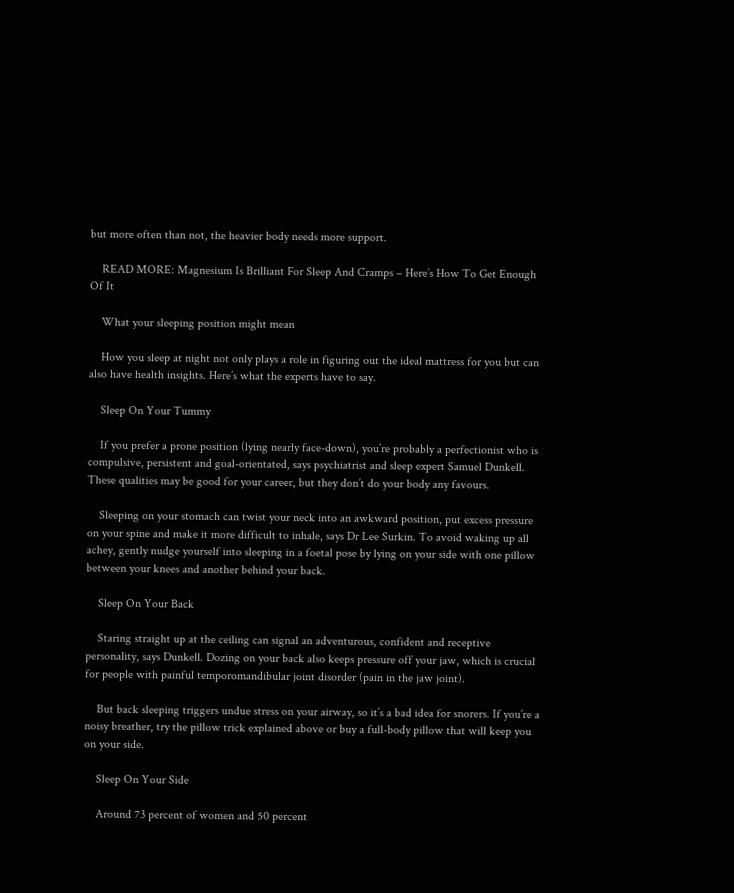but more often than not, the heavier body needs more support.

    READ MORE: Magnesium Is Brilliant For Sleep And Cramps – Here’s How To Get Enough Of It

    What your sleeping position might mean

    How you sleep at night not only plays a role in figuring out the ideal mattress for you but can also have health insights. Here’s what the experts have to say.

    Sleep On Your Tummy

    If you prefer a prone position (lying nearly face-down), you’re probably a perfectionist who is compulsive, persistent and goal-orientated, says psychiatrist and sleep expert Samuel Dunkell. These qualities may be good for your career, but they don’t do your body any favours.

    Sleeping on your stomach can twist your neck into an awkward position, put excess pressure on your spine and make it more difficult to inhale, says Dr Lee Surkin. To avoid waking up all achey, gently nudge yourself into sleeping in a foetal pose by lying on your side with one pillow between your knees and another behind your back.

    Sleep On Your Back

    Staring straight up at the ceiling can signal an adventurous, confident and receptive personality, says Dunkell. Dozing on your back also keeps pressure off your jaw, which is crucial for people with painful temporomandibular joint disorder (pain in the jaw joint).

    But back sleeping triggers undue stress on your airway, so it’s a bad idea for snorers. If you’re a noisy breather, try the pillow trick explained above or buy a full-body pillow that will keep you on your side.

    Sleep On Your Side

    Around 73 percent of women and 50 percent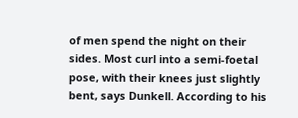of men spend the night on their sides. Most curl into a semi-foetal pose, with their knees just slightly bent, says Dunkell. According to his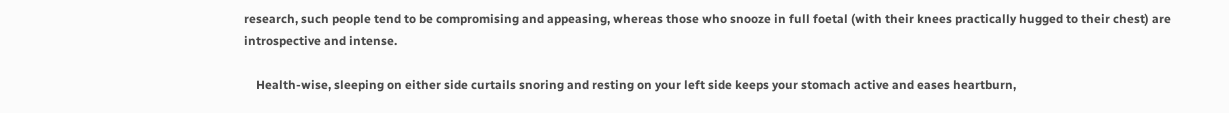research, such people tend to be compromising and appeasing, whereas those who snooze in full foetal (with their knees practically hugged to their chest) are introspective and intense.

    Health-wise, sleeping on either side curtails snoring and resting on your left side keeps your stomach active and eases heartburn,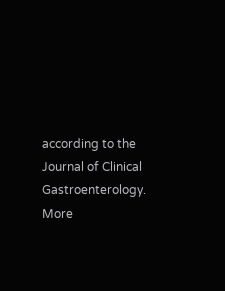according to the Journal of Clinical Gastroenterology. More